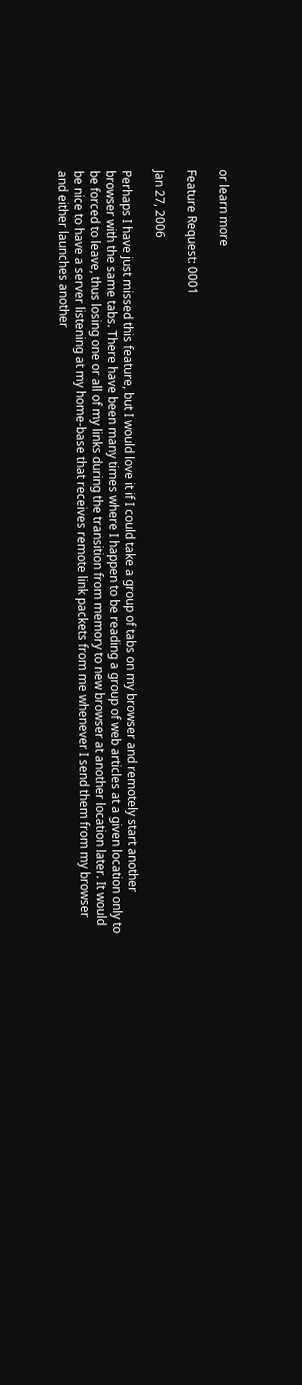or learn more

Feature Request: 0001

Jan 27, 2006

Perhaps I have just missed this feature, but I would love it if I could take a group of tabs on my browser and remotely start another browser with the same tabs. There have been many times where I happen to be reading a group of web articles at a given location only to be forced to leave, thus losing one or all of my links during the transition from memory to new browser at another location later. It would be nice to have a server listening at my home-base that receives remote link packets from me whenever I send them from my browser and either launches another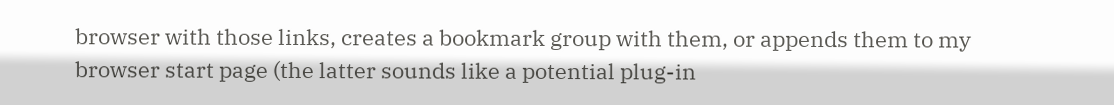browser with those links, creates a bookmark group with them, or appends them to my browser start page (the latter sounds like a potential plug-in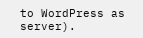to WordPress as server).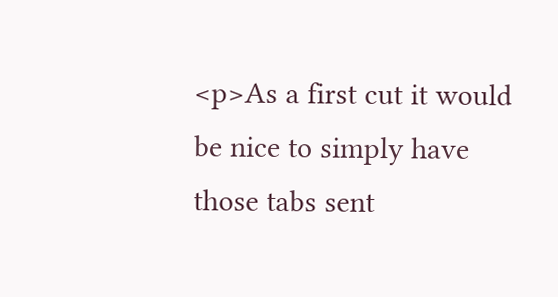<p>As a first cut it would be nice to simply have those tabs sent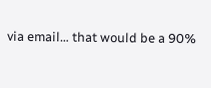via email… that would be a 90%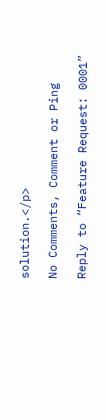solution.</p>

No Comments, Comment or Ping

Reply to “Feature Request: 0001”